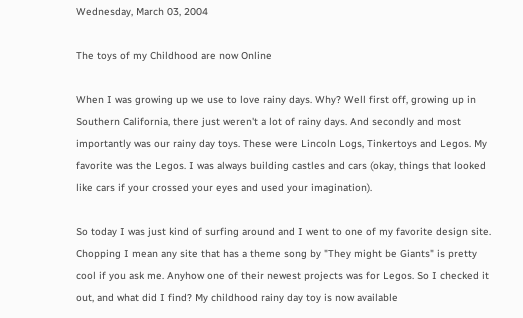Wednesday, March 03, 2004

The toys of my Childhood are now Online

When I was growing up we use to love rainy days. Why? Well first off, growing up in Southern California, there just weren't a lot of rainy days. And secondly and most importantly was our rainy day toys. These were Lincoln Logs, Tinkertoys and Legos. My favorite was the Legos. I was always building castles and cars (okay, things that looked like cars if your crossed your eyes and used your imagination).

So today I was just kind of surfing around and I went to one of my favorite design site. Chopping I mean any site that has a theme song by "They might be Giants" is pretty cool if you ask me. Anyhow one of their newest projects was for Legos. So I checked it out, and what did I find? My childhood rainy day toy is now available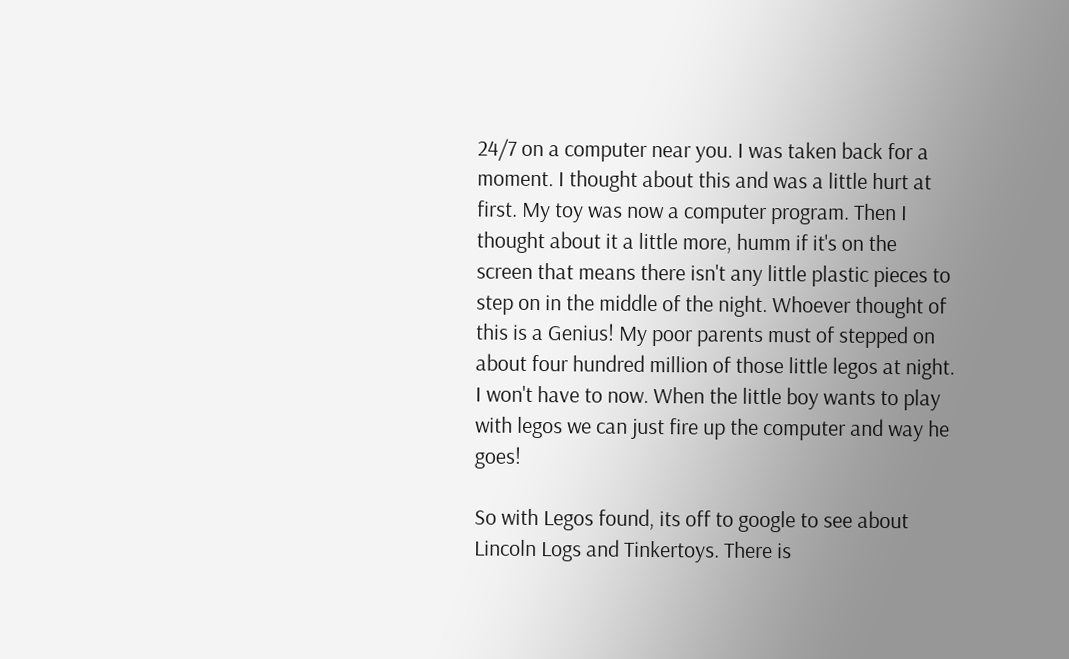24/7 on a computer near you. I was taken back for a moment. I thought about this and was a little hurt at first. My toy was now a computer program. Then I thought about it a little more, humm if it's on the screen that means there isn't any little plastic pieces to step on in the middle of the night. Whoever thought of this is a Genius! My poor parents must of stepped on about four hundred million of those little legos at night. I won't have to now. When the little boy wants to play with legos we can just fire up the computer and way he goes!

So with Legos found, its off to google to see about Lincoln Logs and Tinkertoys. There is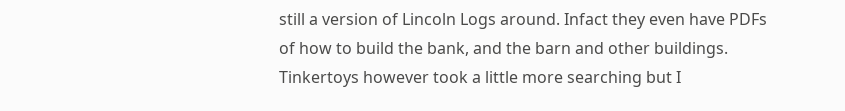still a version of Lincoln Logs around. Infact they even have PDFs of how to build the bank, and the barn and other buildings. Tinkertoys however took a little more searching but I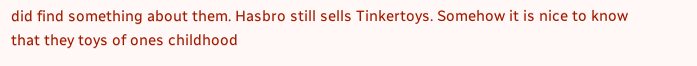did find something about them. Hasbro still sells Tinkertoys. Somehow it is nice to know that they toys of ones childhood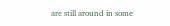are still around in some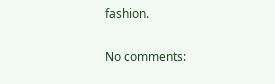fashion.

No comments: